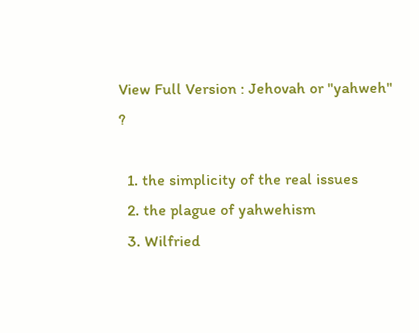View Full Version : Jehovah or "yahweh" ?

  1. the simplicity of the real issues
  2. the plague of yahwehism
  3. Wilfried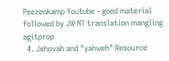Peezenkamp Youtube - good material followed by JW NT translation mangling agitprop
  4. Jehovah and "yahweh" Resource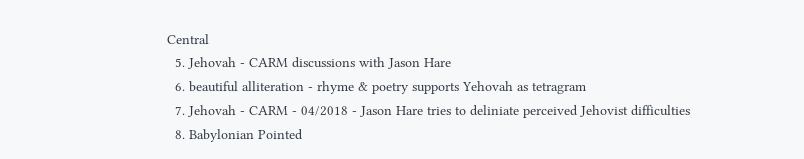Central
  5. Jehovah - CARM discussions with Jason Hare
  6. beautiful alliteration - rhyme & poetry supports Yehovah as tetragram
  7. Jehovah - CARM - 04/2018 - Jason Hare tries to deliniate perceived Jehovist difficulties
  8. Babylonian Pointed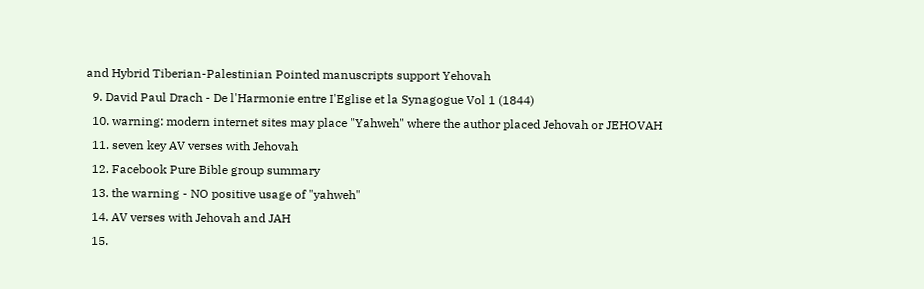and Hybrid Tiberian-Palestinian Pointed manuscripts support Yehovah
  9. David Paul Drach - De l'Harmonie entre I'Eglise et la Synagogue Vol 1 (1844)
  10. warning: modern internet sites may place "Yahweh" where the author placed Jehovah or JEHOVAH
  11. seven key AV verses with Jehovah
  12. Facebook Pure Bible group summary
  13. the warning - NO positive usage of "yahweh"
  14. AV verses with Jehovah and JAH
  15.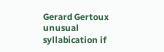Gerard Gertoux unusual syllabication if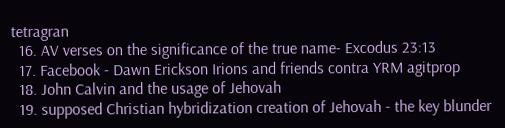tetragran
  16. AV verses on the significance of the true name- Excodus 23:13
  17. Facebook - Dawn Erickson Irions and friends contra YRM agitprop
  18. John Calvin and the usage of Jehovah
  19. supposed Christian hybridization creation of Jehovah - the key blunder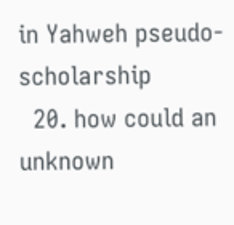in Yahweh pseudo-scholarship
  20. how could an unknown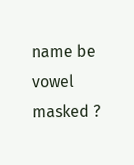name be vowel masked ?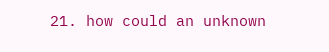21. how could an unknown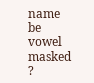name be vowel masked ?